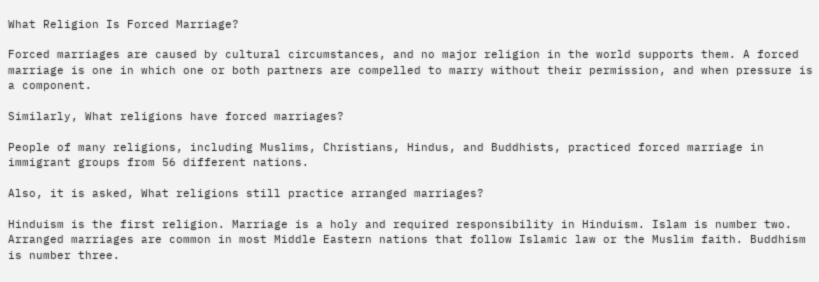What Religion Is Forced Marriage?

Forced marriages are caused by cultural circumstances, and no major religion in the world supports them. A forced marriage is one in which one or both partners are compelled to marry without their permission, and when pressure is a component.

Similarly, What religions have forced marriages?

People of many religions, including Muslims, Christians, Hindus, and Buddhists, practiced forced marriage in immigrant groups from 56 different nations.

Also, it is asked, What religions still practice arranged marriages?

Hinduism is the first religion. Marriage is a holy and required responsibility in Hinduism. Islam is number two. Arranged marriages are common in most Middle Eastern nations that follow Islamic law or the Muslim faith. Buddhism is number three.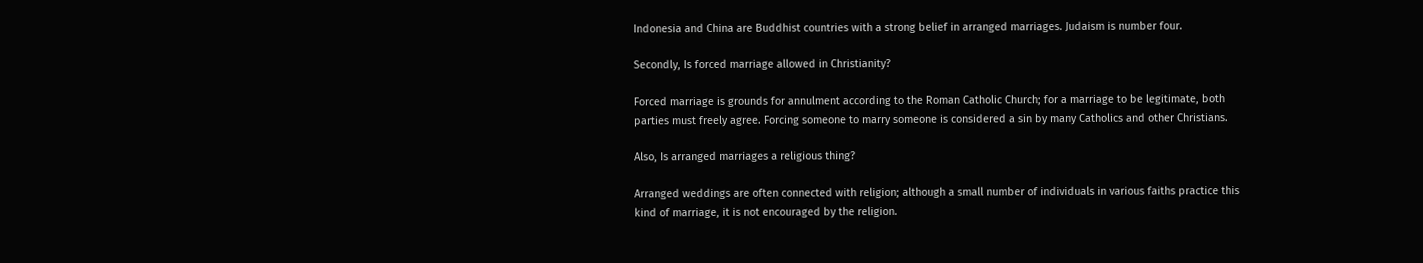Indonesia and China are Buddhist countries with a strong belief in arranged marriages. Judaism is number four.

Secondly, Is forced marriage allowed in Christianity?

Forced marriage is grounds for annulment according to the Roman Catholic Church; for a marriage to be legitimate, both parties must freely agree. Forcing someone to marry someone is considered a sin by many Catholics and other Christians.

Also, Is arranged marriages a religious thing?

Arranged weddings are often connected with religion; although a small number of individuals in various faiths practice this kind of marriage, it is not encouraged by the religion.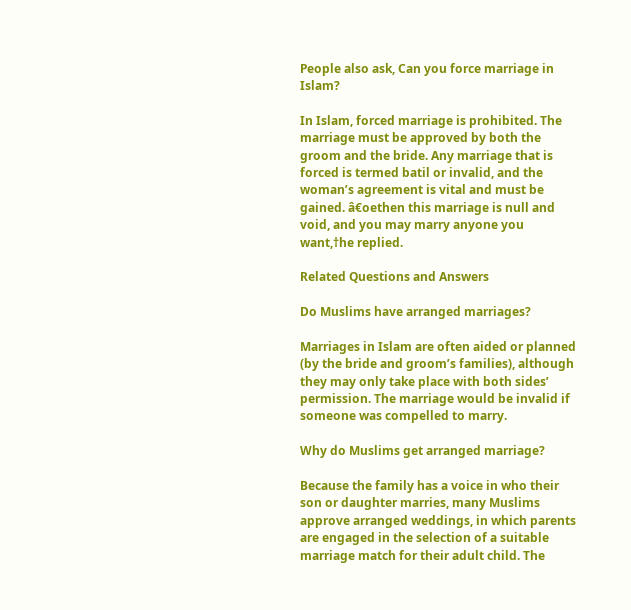People also ask, Can you force marriage in Islam?

In Islam, forced marriage is prohibited. The marriage must be approved by both the groom and the bride. Any marriage that is forced is termed batil or invalid, and the woman’s agreement is vital and must be gained. â€oethen this marriage is null and void, and you may marry anyone you want,†he replied.

Related Questions and Answers

Do Muslims have arranged marriages?

Marriages in Islam are often aided or planned (by the bride and groom’s families), although they may only take place with both sides’ permission. The marriage would be invalid if someone was compelled to marry.

Why do Muslims get arranged marriage?

Because the family has a voice in who their son or daughter marries, many Muslims approve arranged weddings, in which parents are engaged in the selection of a suitable marriage match for their adult child. The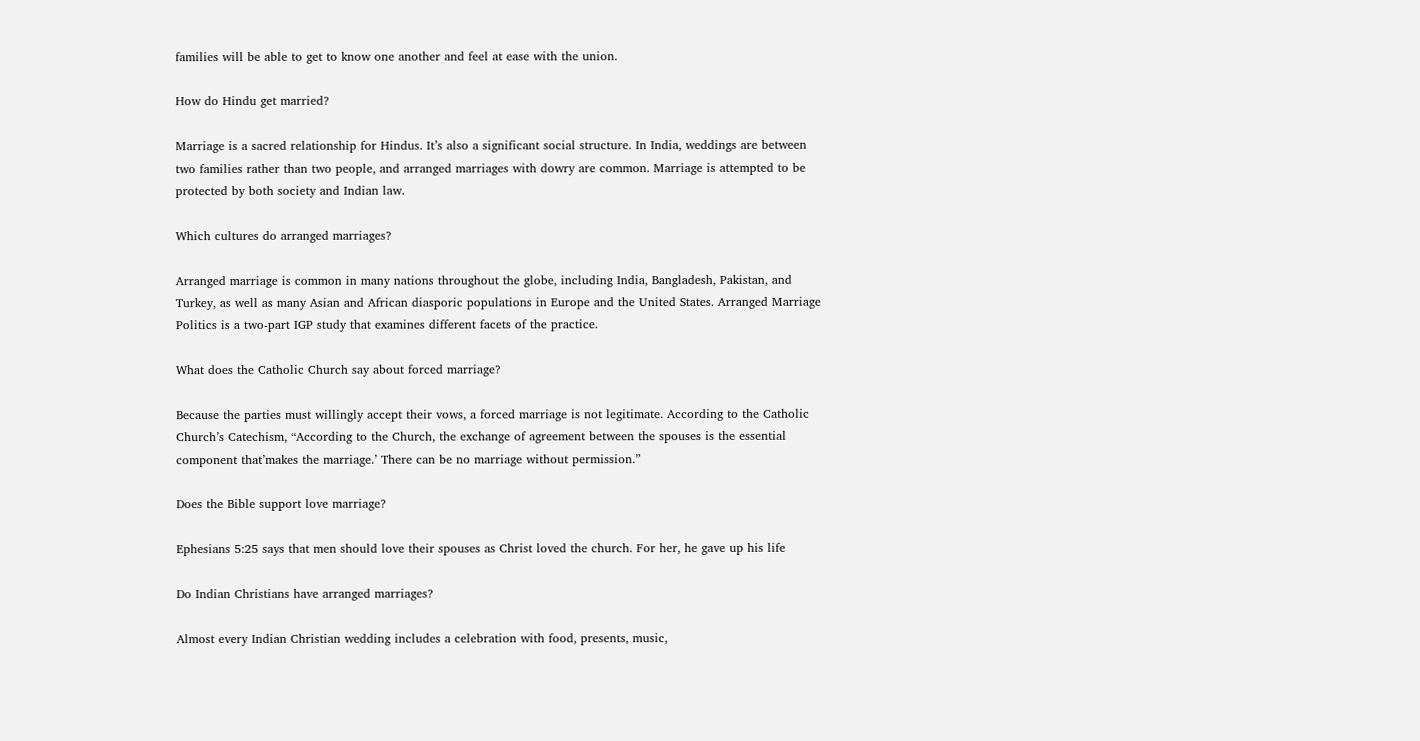families will be able to get to know one another and feel at ease with the union.

How do Hindu get married?

Marriage is a sacred relationship for Hindus. It’s also a significant social structure. In India, weddings are between two families rather than two people, and arranged marriages with dowry are common. Marriage is attempted to be protected by both society and Indian law.

Which cultures do arranged marriages?

Arranged marriage is common in many nations throughout the globe, including India, Bangladesh, Pakistan, and Turkey, as well as many Asian and African diasporic populations in Europe and the United States. Arranged Marriage Politics is a two-part IGP study that examines different facets of the practice.

What does the Catholic Church say about forced marriage?

Because the parties must willingly accept their vows, a forced marriage is not legitimate. According to the Catholic Church’s Catechism, “According to the Church, the exchange of agreement between the spouses is the essential component that’makes the marriage.’ There can be no marriage without permission.”

Does the Bible support love marriage?

Ephesians 5:25 says that men should love their spouses as Christ loved the church. For her, he gave up his life

Do Indian Christians have arranged marriages?

Almost every Indian Christian wedding includes a celebration with food, presents, music,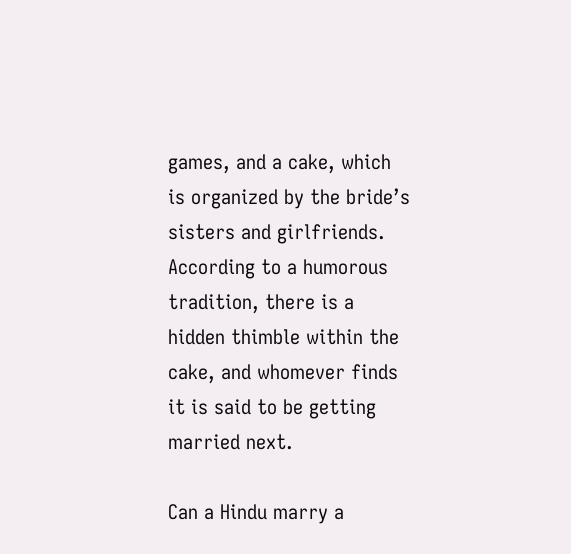games, and a cake, which is organized by the bride’s sisters and girlfriends. According to a humorous tradition, there is a hidden thimble within the cake, and whomever finds it is said to be getting married next.

Can a Hindu marry a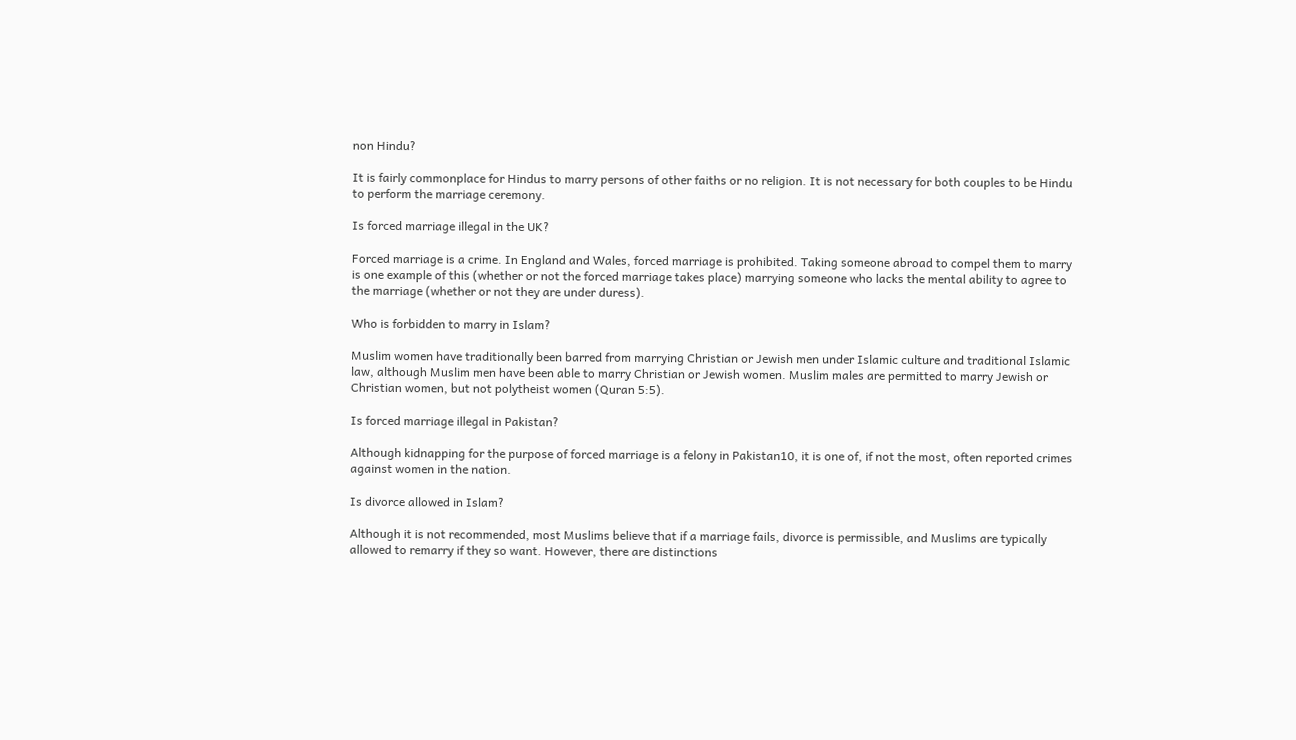non Hindu?

It is fairly commonplace for Hindus to marry persons of other faiths or no religion. It is not necessary for both couples to be Hindu to perform the marriage ceremony.

Is forced marriage illegal in the UK?

Forced marriage is a crime. In England and Wales, forced marriage is prohibited. Taking someone abroad to compel them to marry is one example of this (whether or not the forced marriage takes place) marrying someone who lacks the mental ability to agree to the marriage (whether or not they are under duress).

Who is forbidden to marry in Islam?

Muslim women have traditionally been barred from marrying Christian or Jewish men under Islamic culture and traditional Islamic law, although Muslim men have been able to marry Christian or Jewish women. Muslim males are permitted to marry Jewish or Christian women, but not polytheist women (Quran 5:5).

Is forced marriage illegal in Pakistan?

Although kidnapping for the purpose of forced marriage is a felony in Pakistan10, it is one of, if not the most, often reported crimes against women in the nation.

Is divorce allowed in Islam?

Although it is not recommended, most Muslims believe that if a marriage fails, divorce is permissible, and Muslims are typically allowed to remarry if they so want. However, there are distinctions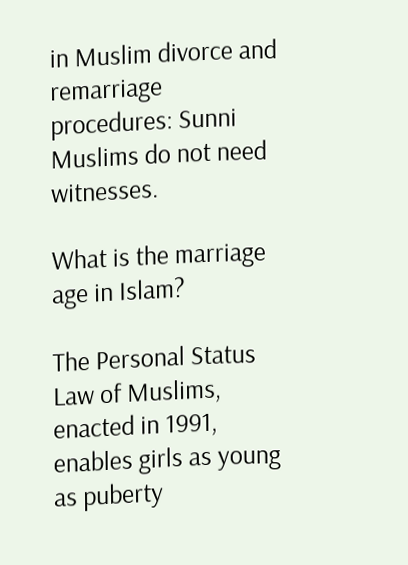in Muslim divorce and remarriage procedures: Sunni Muslims do not need witnesses.

What is the marriage age in Islam?

The Personal Status Law of Muslims, enacted in 1991, enables girls as young as puberty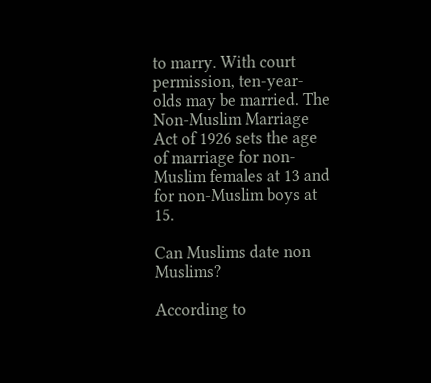to marry. With court permission, ten-year-olds may be married. The Non-Muslim Marriage Act of 1926 sets the age of marriage for non-Muslim females at 13 and for non-Muslim boys at 15.

Can Muslims date non Muslims?

According to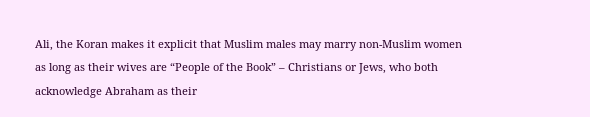Ali, the Koran makes it explicit that Muslim males may marry non-Muslim women as long as their wives are “People of the Book” – Christians or Jews, who both acknowledge Abraham as their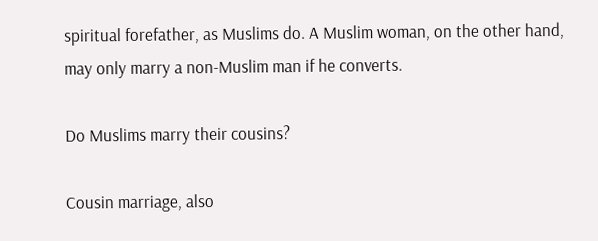spiritual forefather, as Muslims do. A Muslim woman, on the other hand, may only marry a non-Muslim man if he converts.

Do Muslims marry their cousins?

Cousin marriage, also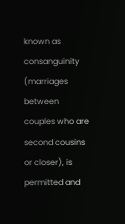known as consanguinity (marriages between couples who are second cousins or closer), is permitted and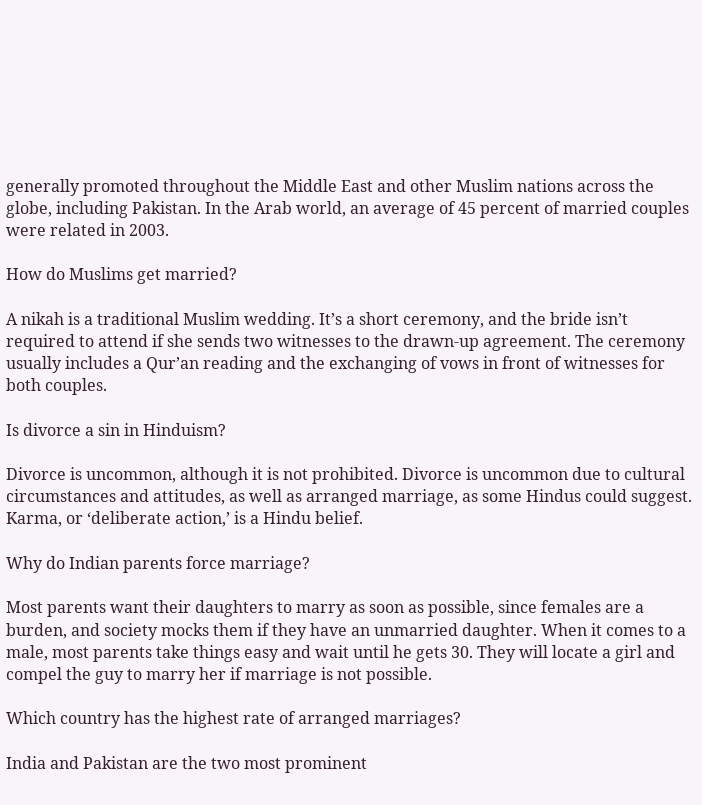generally promoted throughout the Middle East and other Muslim nations across the globe, including Pakistan. In the Arab world, an average of 45 percent of married couples were related in 2003.

How do Muslims get married?

A nikah is a traditional Muslim wedding. It’s a short ceremony, and the bride isn’t required to attend if she sends two witnesses to the drawn-up agreement. The ceremony usually includes a Qur’an reading and the exchanging of vows in front of witnesses for both couples.

Is divorce a sin in Hinduism?

Divorce is uncommon, although it is not prohibited. Divorce is uncommon due to cultural circumstances and attitudes, as well as arranged marriage, as some Hindus could suggest. Karma, or ‘deliberate action,’ is a Hindu belief.

Why do Indian parents force marriage?

Most parents want their daughters to marry as soon as possible, since females are a burden, and society mocks them if they have an unmarried daughter. When it comes to a male, most parents take things easy and wait until he gets 30. They will locate a girl and compel the guy to marry her if marriage is not possible.

Which country has the highest rate of arranged marriages?

India and Pakistan are the two most prominent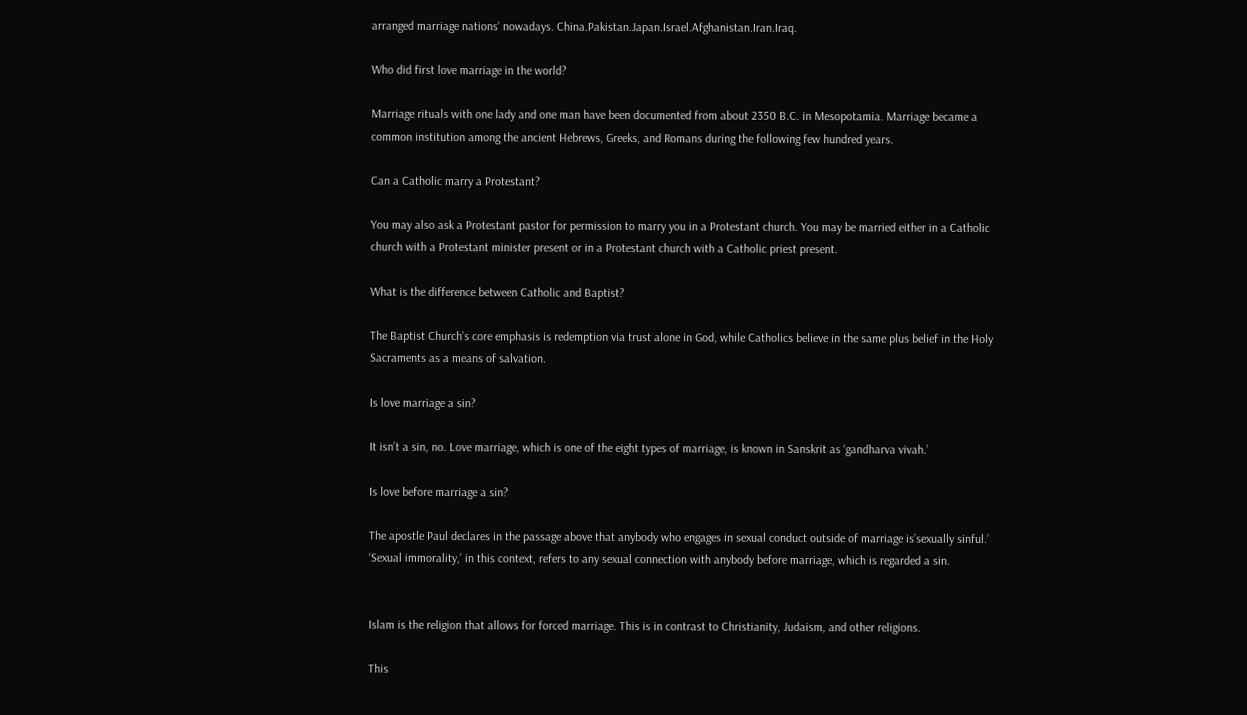arranged marriage nations’ nowadays. China.Pakistan.Japan.Israel.Afghanistan.Iran.Iraq.

Who did first love marriage in the world?

Marriage rituals with one lady and one man have been documented from about 2350 B.C. in Mesopotamia. Marriage became a common institution among the ancient Hebrews, Greeks, and Romans during the following few hundred years.

Can a Catholic marry a Protestant?

You may also ask a Protestant pastor for permission to marry you in a Protestant church. You may be married either in a Catholic church with a Protestant minister present or in a Protestant church with a Catholic priest present.

What is the difference between Catholic and Baptist?

The Baptist Church’s core emphasis is redemption via trust alone in God, while Catholics believe in the same plus belief in the Holy Sacraments as a means of salvation.

Is love marriage a sin?

It isn’t a sin, no. Love marriage, which is one of the eight types of marriage, is known in Sanskrit as ‘gandharva vivah.’

Is love before marriage a sin?

The apostle Paul declares in the passage above that anybody who engages in sexual conduct outside of marriage is’sexually sinful.’ ‘Sexual immorality,’ in this context, refers to any sexual connection with anybody before marriage, which is regarded a sin.


Islam is the religion that allows for forced marriage. This is in contrast to Christianity, Judaism, and other religions.

This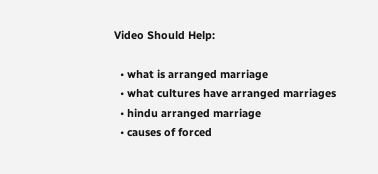Video Should Help:

  • what is arranged marriage
  • what cultures have arranged marriages
  • hindu arranged marriage
  • causes of forced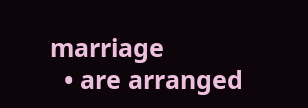marriage
  • are arranged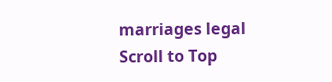marriages legal
Scroll to Top